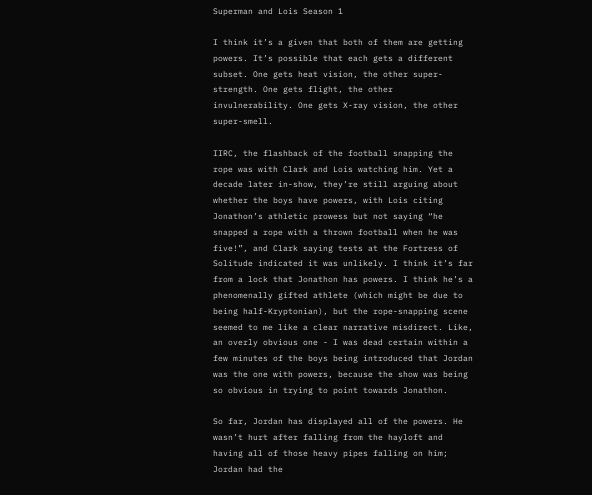Superman and Lois Season 1

I think it’s a given that both of them are getting powers. It’s possible that each gets a different subset. One gets heat vision, the other super-strength. One gets flight, the other invulnerability. One gets X-ray vision, the other super-smell.

IIRC, the flashback of the football snapping the rope was with Clark and Lois watching him. Yet a decade later in-show, they’re still arguing about whether the boys have powers, with Lois citing Jonathon’s athletic prowess but not saying “he snapped a rope with a thrown football when he was five!”, and Clark saying tests at the Fortress of Solitude indicated it was unlikely. I think it’s far from a lock that Jonathon has powers. I think he’s a phenomenally gifted athlete (which might be due to being half-Kryptonian), but the rope-snapping scene seemed to me like a clear narrative misdirect. Like, an overly obvious one - I was dead certain within a few minutes of the boys being introduced that Jordan was the one with powers, because the show was being so obvious in trying to point towards Jonathon.

So far, Jordan has displayed all of the powers. He wasn’t hurt after falling from the hayloft and having all of those heavy pipes falling on him; Jordan had the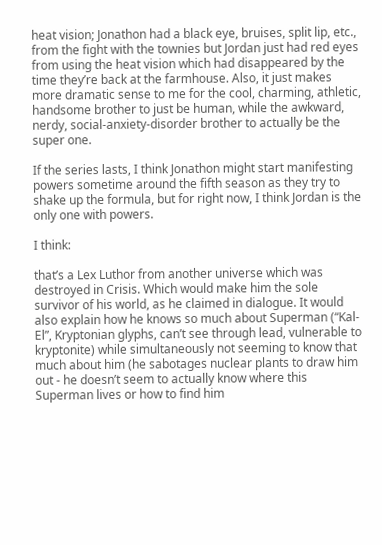heat vision; Jonathon had a black eye, bruises, split lip, etc., from the fight with the townies but Jordan just had red eyes from using the heat vision which had disappeared by the time they’re back at the farmhouse. Also, it just makes more dramatic sense to me for the cool, charming, athletic, handsome brother to just be human, while the awkward, nerdy, social-anxiety-disorder brother to actually be the super one.

If the series lasts, I think Jonathon might start manifesting powers sometime around the fifth season as they try to shake up the formula, but for right now, I think Jordan is the only one with powers.

I think:

that’s a Lex Luthor from another universe which was destroyed in Crisis. Which would make him the sole survivor of his world, as he claimed in dialogue. It would also explain how he knows so much about Superman (“Kal-El”, Kryptonian glyphs, can’t see through lead, vulnerable to kryptonite) while simultaneously not seeming to know that much about him (he sabotages nuclear plants to draw him out - he doesn’t seem to actually know where this Superman lives or how to find him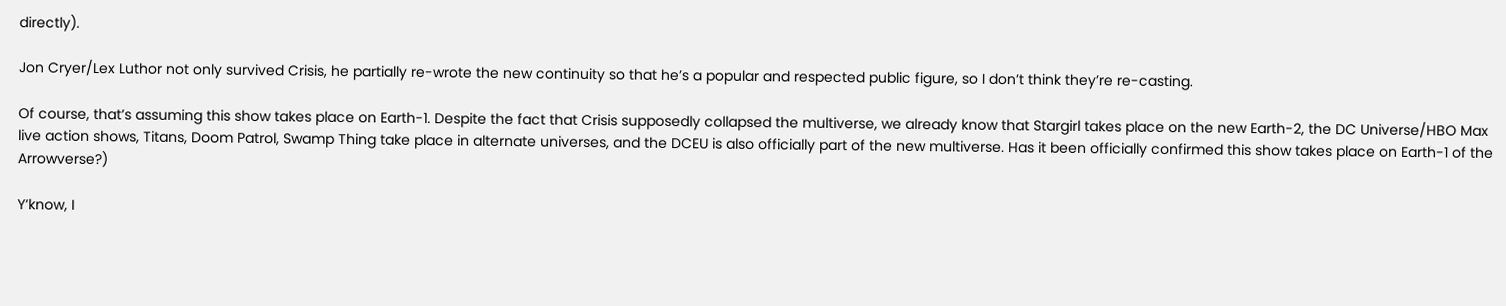directly).

Jon Cryer/Lex Luthor not only survived Crisis, he partially re-wrote the new continuity so that he’s a popular and respected public figure, so I don’t think they’re re-casting.

Of course, that’s assuming this show takes place on Earth-1. Despite the fact that Crisis supposedly collapsed the multiverse, we already know that Stargirl takes place on the new Earth-2, the DC Universe/HBO Max live action shows, Titans, Doom Patrol, Swamp Thing take place in alternate universes, and the DCEU is also officially part of the new multiverse. Has it been officially confirmed this show takes place on Earth-1 of the Arrowverse?)

Y’know, I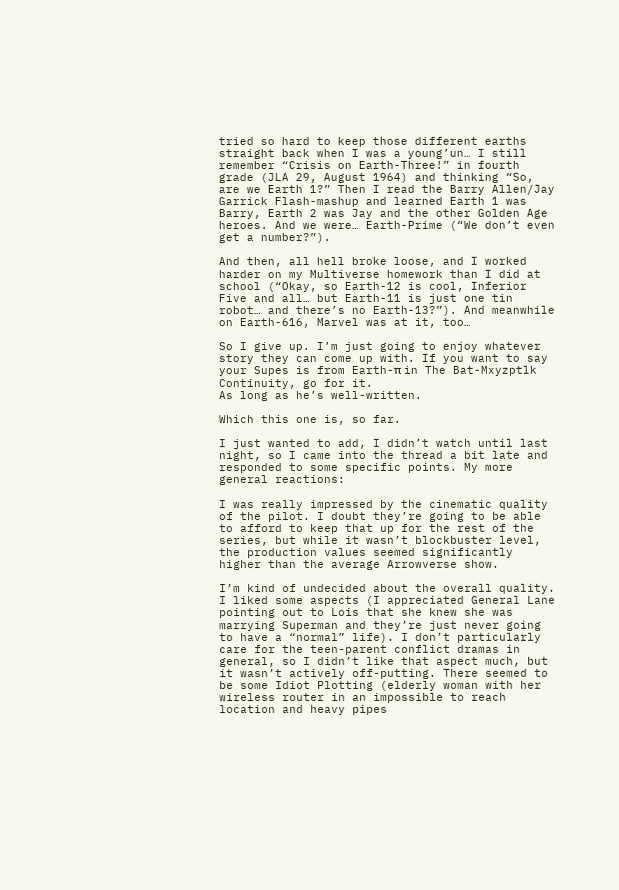tried so hard to keep those different earths straight back when I was a young’un… I still remember “Crisis on Earth-Three!” in fourth grade (JLA 29, August 1964) and thinking “So, are we Earth 1?” Then I read the Barry Allen/Jay Garrick Flash-mashup and learned Earth 1 was Barry, Earth 2 was Jay and the other Golden Age heroes. And we were… Earth-Prime (“We don’t even get a number?”).

And then, all hell broke loose, and I worked harder on my Multiverse homework than I did at school (“Okay, so Earth-12 is cool, Inferior Five and all… but Earth-11 is just one tin robot… and there’s no Earth-13?”). And meanwhile on Earth-616, Marvel was at it, too…

So I give up. I’m just going to enjoy whatever story they can come up with. If you want to say your Supes is from Earth-π in The Bat-Mxyzptlk Continuity, go for it.
As long as he’s well-written.

Which this one is, so far.

I just wanted to add, I didn’t watch until last night, so I came into the thread a bit late and responded to some specific points. My more general reactions:

I was really impressed by the cinematic quality of the pilot. I doubt they’re going to be able to afford to keep that up for the rest of the series, but while it wasn’t blockbuster level, the production values seemed significantly higher than the average Arrowverse show.

I’m kind of undecided about the overall quality. I liked some aspects (I appreciated General Lane pointing out to Lois that she knew she was marrying Superman and they’re just never going to have a “normal” life). I don’t particularly care for the teen-parent conflict dramas in general, so I didn’t like that aspect much, but it wasn’t actively off-putting. There seemed to be some Idiot Plotting (elderly woman with her wireless router in an impossible to reach location and heavy pipes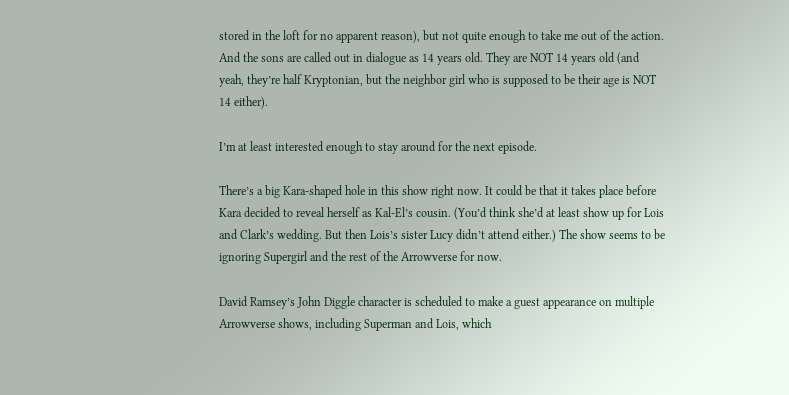stored in the loft for no apparent reason), but not quite enough to take me out of the action. And the sons are called out in dialogue as 14 years old. They are NOT 14 years old (and yeah, they’re half Kryptonian, but the neighbor girl who is supposed to be their age is NOT 14 either).

I’m at least interested enough to stay around for the next episode.

There’s a big Kara-shaped hole in this show right now. It could be that it takes place before Kara decided to reveal herself as Kal-El’s cousin. (You’d think she’d at least show up for Lois and Clark’s wedding. But then Lois’s sister Lucy didn’t attend either.) The show seems to be ignoring Supergirl and the rest of the Arrowverse for now.

David Ramsey’s John Diggle character is scheduled to make a guest appearance on multiple Arrowverse shows, including Superman and Lois, which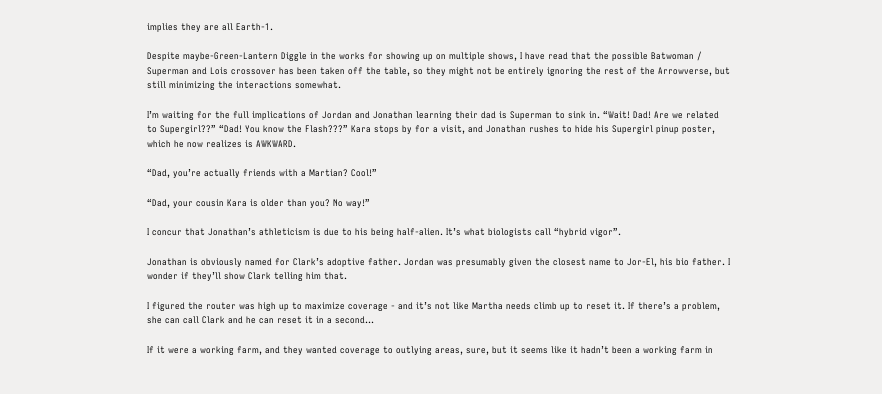implies they are all Earth-1.

Despite maybe-Green-Lantern Diggle in the works for showing up on multiple shows, I have read that the possible Batwoman / Superman and Lois crossover has been taken off the table, so they might not be entirely ignoring the rest of the Arrowverse, but still minimizing the interactions somewhat.

I’m waiting for the full implications of Jordan and Jonathan learning their dad is Superman to sink in. “Wait! Dad! Are we related to Supergirl??” “Dad! You know the Flash???” Kara stops by for a visit, and Jonathan rushes to hide his Supergirl pinup poster, which he now realizes is AWKWARD.

“Dad, you’re actually friends with a Martian? Cool!”

“Dad, your cousin Kara is older than you? No way!”

I concur that Jonathan’s athleticism is due to his being half-alien. It’s what biologists call “hybrid vigor”.

Jonathan is obviously named for Clark’s adoptive father. Jordan was presumably given the closest name to Jor-El, his bio father. I wonder if they’ll show Clark telling him that.

I figured the router was high up to maximize coverage - and it’s not like Martha needs climb up to reset it. If there’s a problem, she can call Clark and he can reset it in a second…

If it were a working farm, and they wanted coverage to outlying areas, sure, but it seems like it hadn’t been a working farm in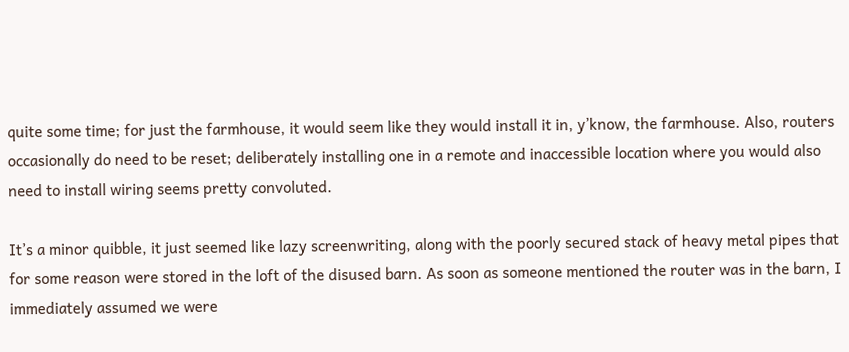quite some time; for just the farmhouse, it would seem like they would install it in, y’know, the farmhouse. Also, routers occasionally do need to be reset; deliberately installing one in a remote and inaccessible location where you would also need to install wiring seems pretty convoluted.

It’s a minor quibble, it just seemed like lazy screenwriting, along with the poorly secured stack of heavy metal pipes that for some reason were stored in the loft of the disused barn. As soon as someone mentioned the router was in the barn, I immediately assumed we were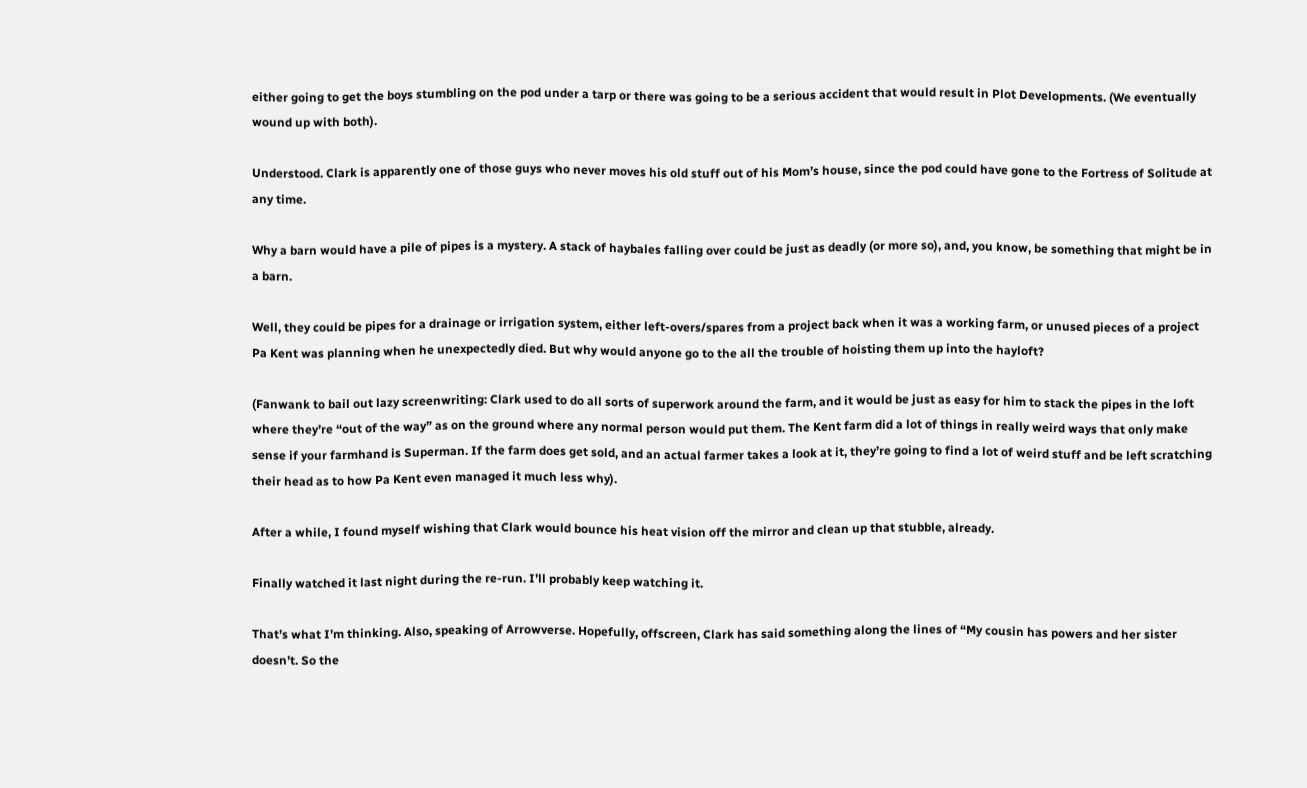either going to get the boys stumbling on the pod under a tarp or there was going to be a serious accident that would result in Plot Developments. (We eventually wound up with both).

Understood. Clark is apparently one of those guys who never moves his old stuff out of his Mom’s house, since the pod could have gone to the Fortress of Solitude at any time.

Why a barn would have a pile of pipes is a mystery. A stack of haybales falling over could be just as deadly (or more so), and, you know, be something that might be in a barn.

Well, they could be pipes for a drainage or irrigation system, either left-overs/spares from a project back when it was a working farm, or unused pieces of a project Pa Kent was planning when he unexpectedly died. But why would anyone go to the all the trouble of hoisting them up into the hayloft?

(Fanwank to bail out lazy screenwriting: Clark used to do all sorts of superwork around the farm, and it would be just as easy for him to stack the pipes in the loft where they’re “out of the way” as on the ground where any normal person would put them. The Kent farm did a lot of things in really weird ways that only make sense if your farmhand is Superman. If the farm does get sold, and an actual farmer takes a look at it, they’re going to find a lot of weird stuff and be left scratching their head as to how Pa Kent even managed it much less why).

After a while, I found myself wishing that Clark would bounce his heat vision off the mirror and clean up that stubble, already.

Finally watched it last night during the re-run. I’ll probably keep watching it.

That’s what I’m thinking. Also, speaking of Arrowverse. Hopefully, offscreen, Clark has said something along the lines of “My cousin has powers and her sister doesn’t. So the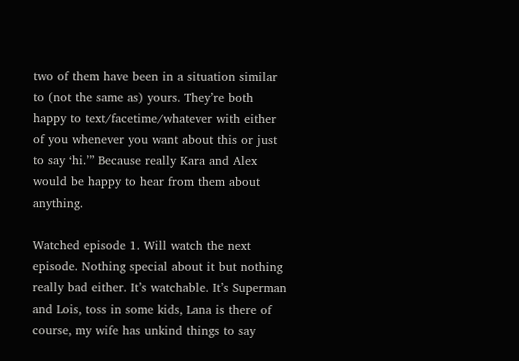two of them have been in a situation similar to (not the same as) yours. They’re both happy to text/facetime/whatever with either of you whenever you want about this or just to say ‘hi.’” Because really Kara and Alex would be happy to hear from them about anything.

Watched episode 1. Will watch the next episode. Nothing special about it but nothing really bad either. It’s watchable. It’s Superman and Lois, toss in some kids, Lana is there of course, my wife has unkind things to say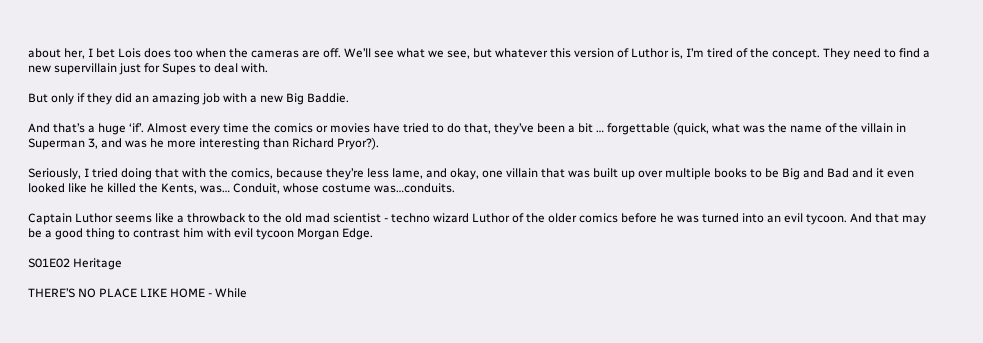about her, I bet Lois does too when the cameras are off. We’ll see what we see, but whatever this version of Luthor is, I’m tired of the concept. They need to find a new supervillain just for Supes to deal with.

But only if they did an amazing job with a new Big Baddie.

And that’s a huge ‘if’. Almost every time the comics or movies have tried to do that, they’ve been a bit … forgettable (quick, what was the name of the villain in Superman 3, and was he more interesting than Richard Pryor?).

Seriously, I tried doing that with the comics, because they’re less lame, and okay, one villain that was built up over multiple books to be Big and Bad and it even looked like he killed the Kents, was… Conduit, whose costume was…conduits.

Captain Luthor seems like a throwback to the old mad scientist - techno wizard Luthor of the older comics before he was turned into an evil tycoon. And that may be a good thing to contrast him with evil tycoon Morgan Edge.

S01E02 Heritage

THERE’S NO PLACE LIKE HOME - While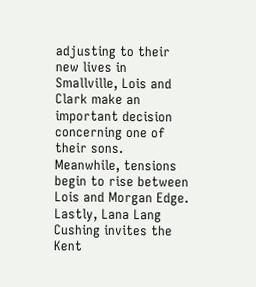adjusting to their new lives in Smallville, Lois and Clark make an important decision concerning one of their sons. Meanwhile, tensions begin to rise between Lois and Morgan Edge. Lastly, Lana Lang Cushing invites the Kent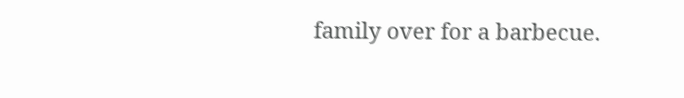family over for a barbecue.